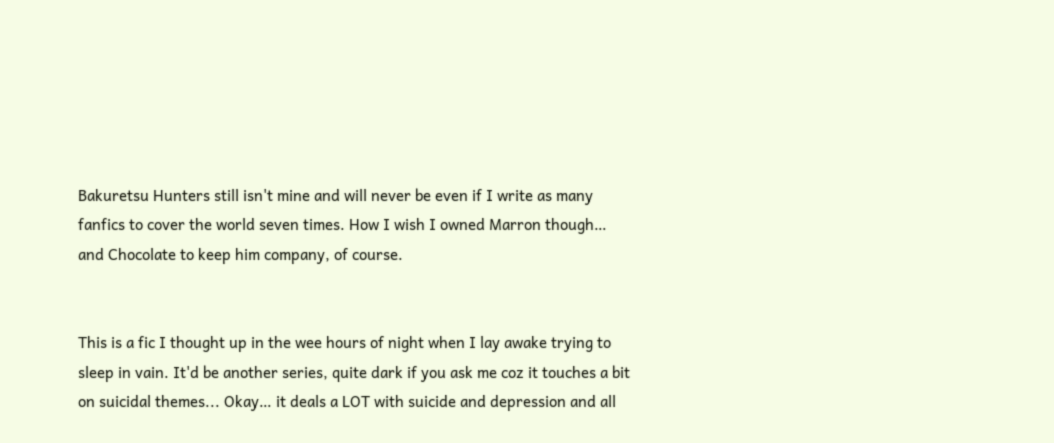Bakuretsu Hunters still isn't mine and will never be even if I write as many fanfics to cover the world seven times. How I wish I owned Marron though… and Chocolate to keep him company, of course.


This is a fic I thought up in the wee hours of night when I lay awake trying to sleep in vain. It'd be another series, quite dark if you ask me coz it touches a bit on suicidal themes... Okay… it deals a LOT with suicide and depression and all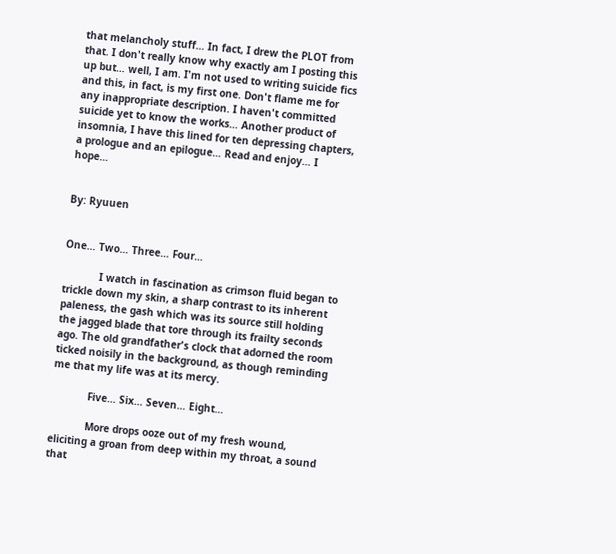that melancholy stuff… In fact, I drew the PLOT from that. I don't really know why exactly am I posting this up but… well, I am. I'm not used to writing suicide fics and this, in fact, is my first one. Don't flame me for any inappropriate description. I haven't committed suicide yet to know the works… Another product of insomnia, I have this lined for ten depressing chapters, a prologue and an epilogue… Read and enjoy… I hope…


By: Ryuuen


One… Two… Three… Four…

            I watch in fascination as crimson fluid began to trickle down my skin, a sharp contrast to its inherent paleness, the gash which was its source still holding the jagged blade that tore through its frailty seconds ago. The old grandfather's clock that adorned the room ticked noisily in the background, as though reminding me that my life was at its mercy.

            Five… Six… Seven… Eight…

            More drops ooze out of my fresh wound, eliciting a groan from deep within my throat, a sound that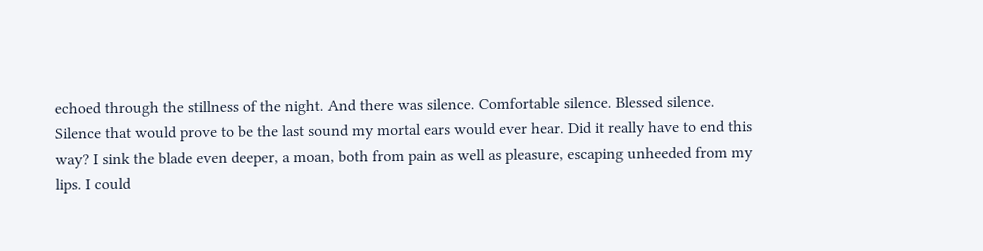echoed through the stillness of the night. And there was silence. Comfortable silence. Blessed silence. Silence that would prove to be the last sound my mortal ears would ever hear. Did it really have to end this way? I sink the blade even deeper, a moan, both from pain as well as pleasure, escaping unheeded from my lips. I could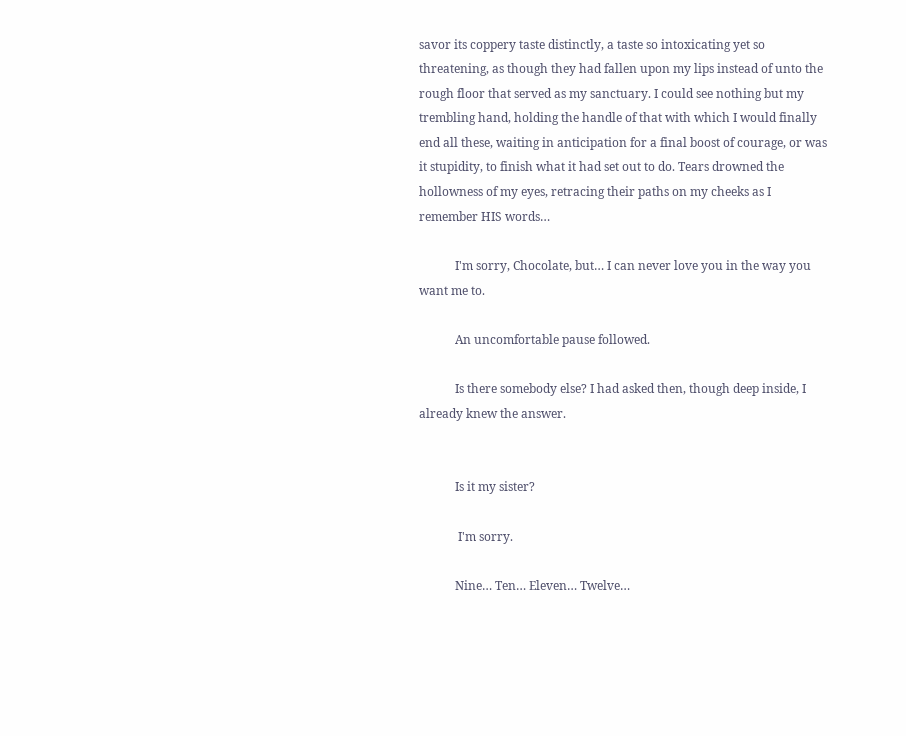savor its coppery taste distinctly, a taste so intoxicating yet so threatening, as though they had fallen upon my lips instead of unto the rough floor that served as my sanctuary. I could see nothing but my trembling hand, holding the handle of that with which I would finally end all these, waiting in anticipation for a final boost of courage, or was it stupidity, to finish what it had set out to do. Tears drowned the hollowness of my eyes, retracing their paths on my cheeks as I remember HIS words…

            I'm sorry, Chocolate, but… I can never love you in the way you want me to.

            An uncomfortable pause followed.

            Is there somebody else? I had asked then, though deep inside, I already knew the answer.


            Is it my sister?

             I'm sorry.

            Nine… Ten… Eleven… Twelve…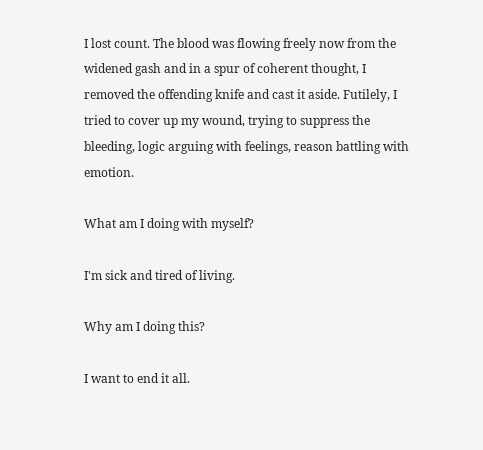I lost count. The blood was flowing freely now from the widened gash and in a spur of coherent thought, I removed the offending knife and cast it aside. Futilely, I tried to cover up my wound, trying to suppress the bleeding, logic arguing with feelings, reason battling with emotion.

What am I doing with myself?

I'm sick and tired of living.

Why am I doing this?

I want to end it all.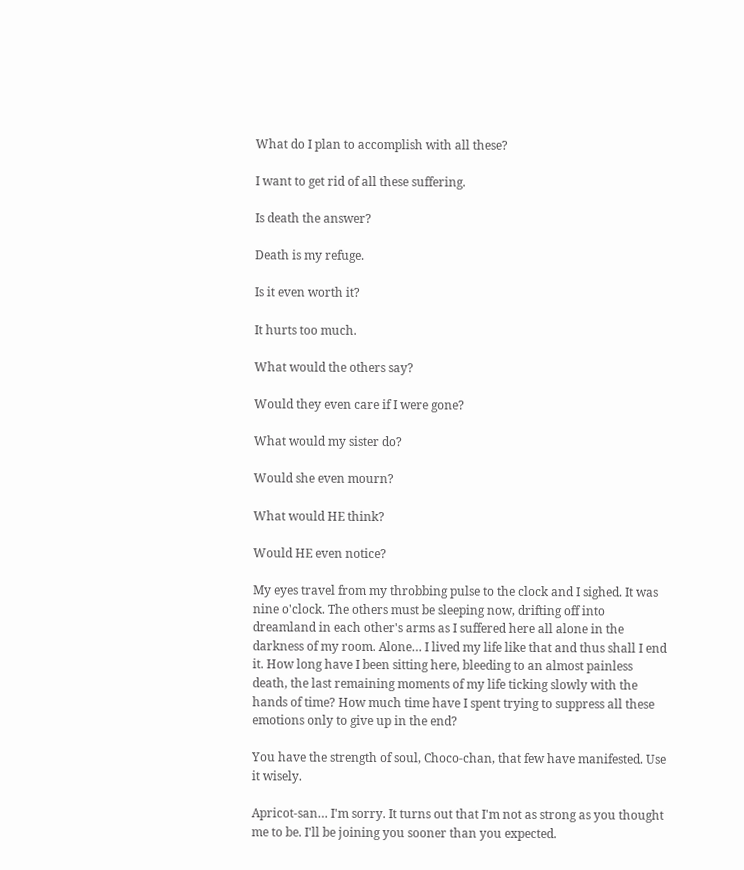What do I plan to accomplish with all these?

I want to get rid of all these suffering.

Is death the answer?

Death is my refuge.

Is it even worth it?

It hurts too much.

What would the others say?

Would they even care if I were gone?

What would my sister do?

Would she even mourn?

What would HE think?

Would HE even notice?

My eyes travel from my throbbing pulse to the clock and I sighed. It was nine o'clock. The others must be sleeping now, drifting off into dreamland in each other's arms as I suffered here all alone in the darkness of my room. Alone… I lived my life like that and thus shall I end it. How long have I been sitting here, bleeding to an almost painless death, the last remaining moments of my life ticking slowly with the hands of time? How much time have I spent trying to suppress all these emotions only to give up in the end?

You have the strength of soul, Choco-chan, that few have manifested. Use it wisely.

Apricot-san… I'm sorry. It turns out that I'm not as strong as you thought me to be. I'll be joining you sooner than you expected.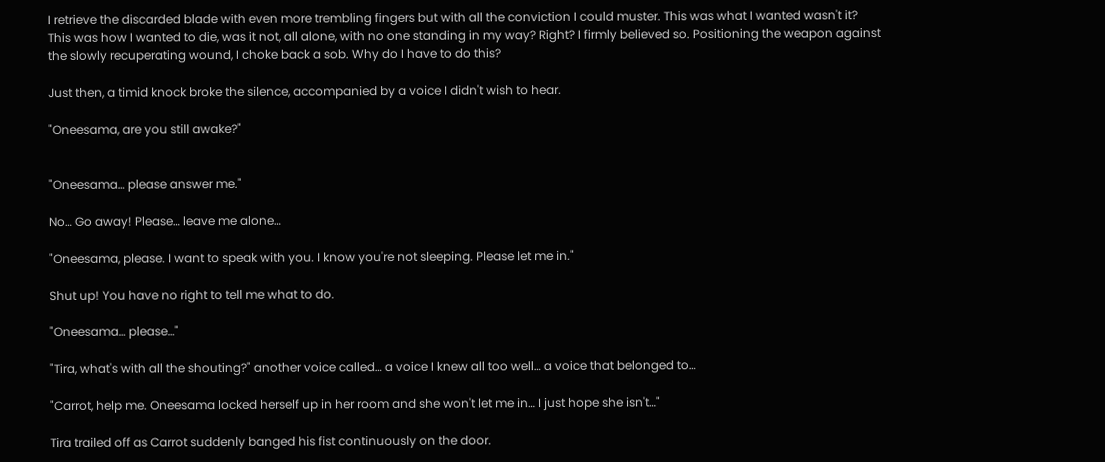I retrieve the discarded blade with even more trembling fingers but with all the conviction I could muster. This was what I wanted wasn't it? This was how I wanted to die, was it not, all alone, with no one standing in my way? Right? I firmly believed so. Positioning the weapon against the slowly recuperating wound, I choke back a sob. Why do I have to do this?

Just then, a timid knock broke the silence, accompanied by a voice I didn't wish to hear.

"Oneesama, are you still awake?"


"Oneesama… please answer me."

No… Go away! Please… leave me alone…

"Oneesama, please. I want to speak with you. I know you're not sleeping. Please let me in."

Shut up! You have no right to tell me what to do.

"Oneesama… please…"

"Tira, what's with all the shouting?" another voice called… a voice I knew all too well… a voice that belonged to…

"Carrot, help me. Oneesama locked herself up in her room and she won't let me in… I just hope she isn't…"

Tira trailed off as Carrot suddenly banged his fist continuously on the door.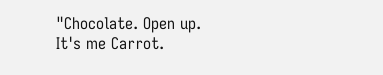"Chocolate. Open up. It's me Carrot.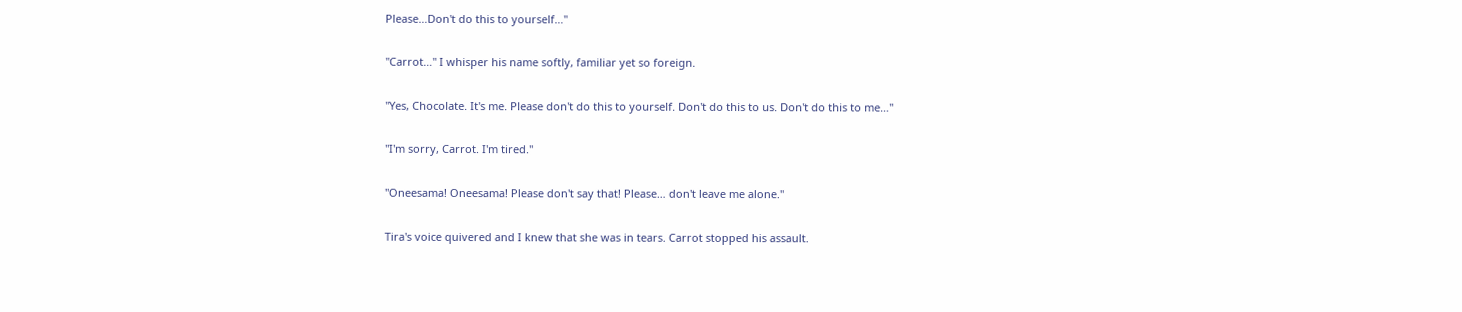Please…Don't do this to yourself…"

"Carrot…" I whisper his name softly, familiar yet so foreign.

"Yes, Chocolate. It's me. Please don't do this to yourself. Don't do this to us. Don't do this to me…"

"I'm sorry, Carrot. I'm tired."

"Oneesama! Oneesama! Please don't say that! Please… don't leave me alone."

Tira's voice quivered and I knew that she was in tears. Carrot stopped his assault.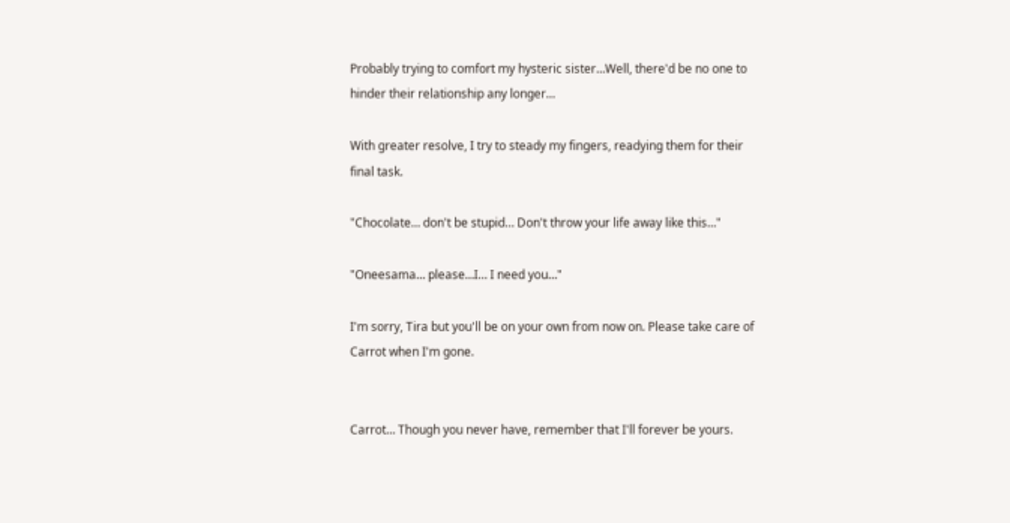Probably trying to comfort my hysteric sister…Well, there'd be no one to hinder their relationship any longer…

With greater resolve, I try to steady my fingers, readying them for their final task.

"Chocolate… don't be stupid… Don't throw your life away like this…"

"Oneesama… please…I… I need you…"

I'm sorry, Tira but you'll be on your own from now on. Please take care of Carrot when I'm gone.


Carrot… Though you never have, remember that I'll forever be yours.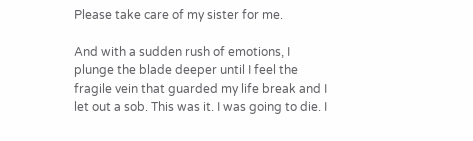Please take care of my sister for me.

And with a sudden rush of emotions, I plunge the blade deeper until I feel the fragile vein that guarded my life break and I let out a sob. This was it. I was going to die. I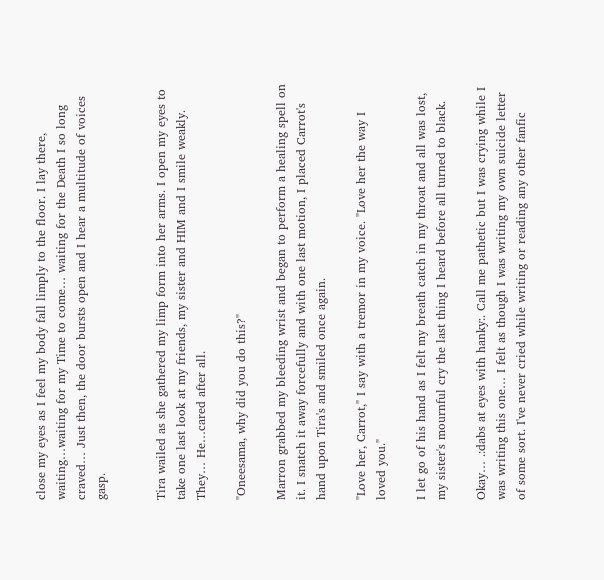close my eyes as I feel my body fall limply to the floor. I lay there, waiting…waiting for my Time to come… waiting for the Death I so long craved… Just then, the door bursts open and I hear a multitude of voices gasp.


Tira wailed as she gathered my limp form into her arms. I open my eyes to take one last look at my friends, my sister and HIM and I smile weakly. They… He…cared after all.

"Oneesama, why did you do this?"

Marron grabbed my bleeding wrist and began to perform a healing spell on it. I snatch it away forcefully and with one last motion, I placed Carrot's hand upon Tira's and smiled once again.

"Love her, Carrot," I say with a tremor in my voice. "Love her the way I loved you."

I let go of his hand as I felt my breath catch in my throat and all was lost, my sister's mournful cry the last thing I heard before all turned to black.

Okay… .:dabs at eyes with hanky:. Call me pathetic but I was crying while I was writing this one… I felt as though I was writing my own suicide letter of some sort. I've never cried while writing or reading any other fanfic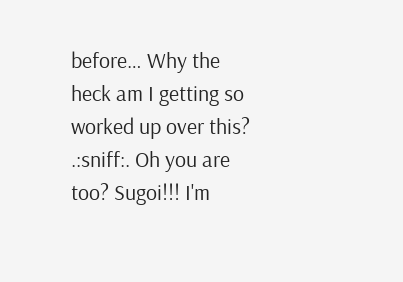before… Why the heck am I getting so worked up over this? .:sniff:. Oh you are too? Sugoi!!! I'm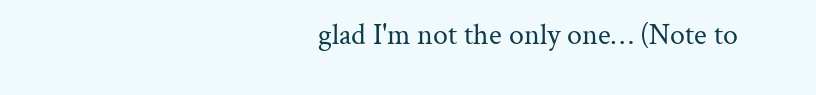glad I'm not the only one… (Note to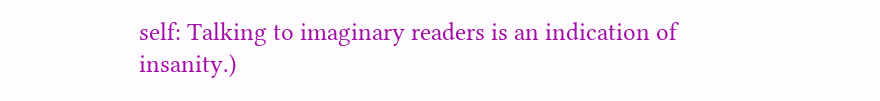self: Talking to imaginary readers is an indication of insanity.)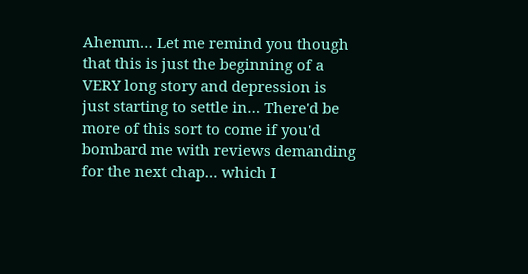Ahemm… Let me remind you though that this is just the beginning of a VERY long story and depression is just starting to settle in… There'd be more of this sort to come if you'd bombard me with reviews demanding for the next chap… which I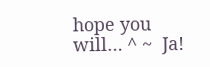hope you will… ^ ~  Ja!